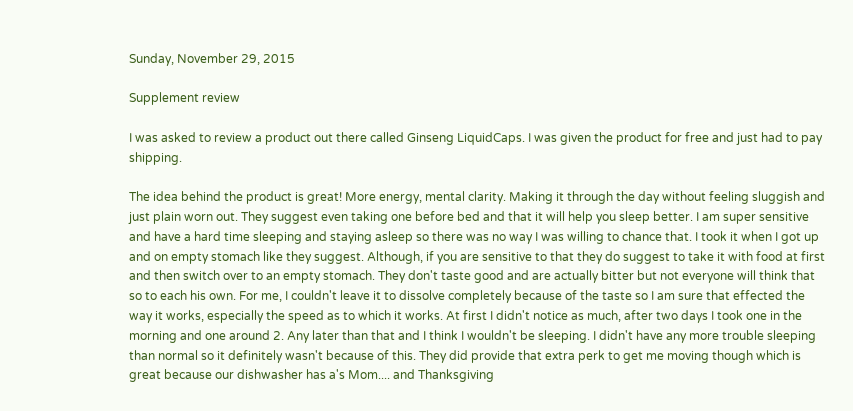Sunday, November 29, 2015

Supplement review

I was asked to review a product out there called Ginseng LiquidCaps. I was given the product for free and just had to pay shipping.

The idea behind the product is great! More energy, mental clarity. Making it through the day without feeling sluggish and just plain worn out. They suggest even taking one before bed and that it will help you sleep better. I am super sensitive and have a hard time sleeping and staying asleep so there was no way I was willing to chance that. I took it when I got up and on empty stomach like they suggest. Although, if you are sensitive to that they do suggest to take it with food at first and then switch over to an empty stomach. They don't taste good and are actually bitter but not everyone will think that so to each his own. For me, I couldn't leave it to dissolve completely because of the taste so I am sure that effected the way it works, especially the speed as to which it works. At first I didn't notice as much, after two days I took one in the morning and one around 2. Any later than that and I think I wouldn't be sleeping. I didn't have any more trouble sleeping than normal so it definitely wasn't because of this. They did provide that extra perk to get me moving though which is great because our dishwasher has a's Mom.... and Thanksgiving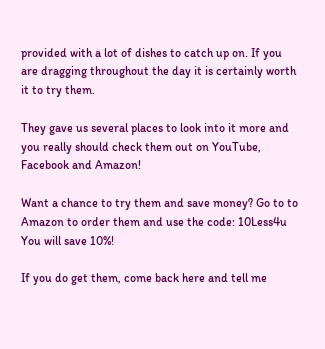provided with a lot of dishes to catch up on. If you are dragging throughout the day it is certainly worth it to try them.

They gave us several places to look into it more and you really should check them out on YouTube, Facebook and Amazon!

Want a chance to try them and save money? Go to to Amazon to order them and use the code: 10Less4u You will save 10%!

If you do get them, come back here and tell me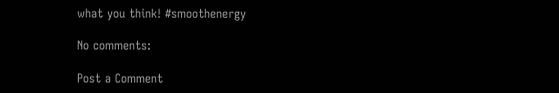what you think! #smoothenergy

No comments:

Post a Comment